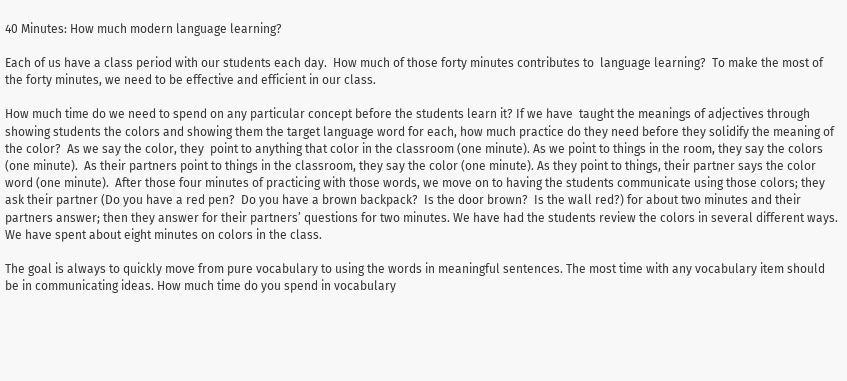40 Minutes: How much modern language learning?

Each of us have a class period with our students each day.  How much of those forty minutes contributes to  language learning?  To make the most of the forty minutes, we need to be effective and efficient in our class.

How much time do we need to spend on any particular concept before the students learn it? If we have  taught the meanings of adjectives through showing students the colors and showing them the target language word for each, how much practice do they need before they solidify the meaning of the color?  As we say the color, they  point to anything that color in the classroom (one minute). As we point to things in the room, they say the colors (one minute).  As their partners point to things in the classroom, they say the color (one minute). As they point to things, their partner says the color word (one minute).  After those four minutes of practicing with those words, we move on to having the students communicate using those colors; they ask their partner (Do you have a red pen?  Do you have a brown backpack?  Is the door brown?  Is the wall red?) for about two minutes and their partners answer; then they answer for their partners’ questions for two minutes. We have had the students review the colors in several different ways. We have spent about eight minutes on colors in the class.

The goal is always to quickly move from pure vocabulary to using the words in meaningful sentences. The most time with any vocabulary item should be in communicating ideas. How much time do you spend in vocabulary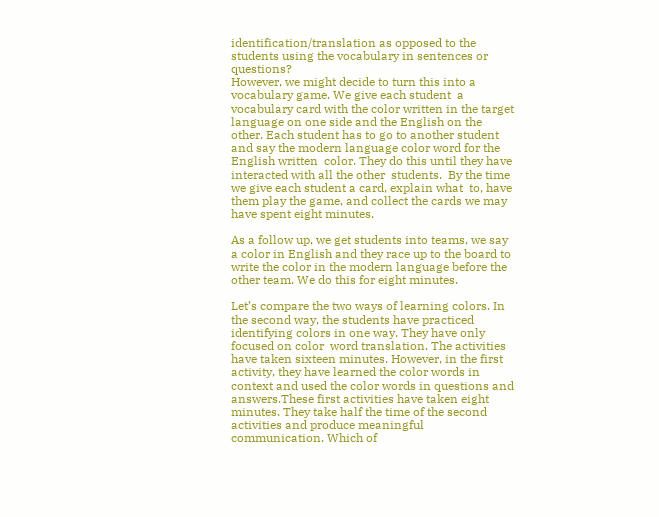identification/translation as opposed to the students using the vocabulary in sentences or questions?
However, we might decide to turn this into a vocabulary game. We give each student  a vocabulary card with the color written in the target language on one side and the English on the other. Each student has to go to another student and say the modern language color word for the English written  color. They do this until they have interacted with all the other  students.  By the time we give each student a card, explain what  to, have them play the game, and collect the cards we may have spent eight minutes.

As a follow up, we get students into teams, we say a color in English and they race up to the board to write the color in the modern language before the other team. We do this for eight minutes.

Let’s compare the two ways of learning colors. In the second way, the students have practiced identifying colors in one way. They have only focused on color  word translation. The activities have taken sixteen minutes. However, in the first activity, they have learned the color words in context and used the color words in questions and answers.These first activities have taken eight minutes. They take half the time of the second activities and produce meaningful communication. Which of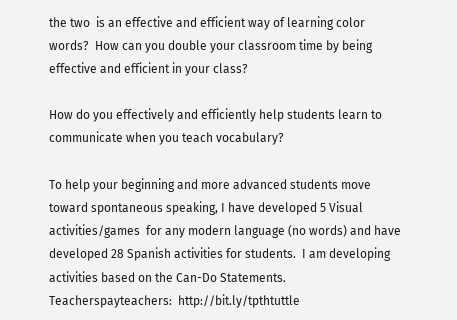the two  is an effective and efficient way of learning color words?  How can you double your classroom time by being effective and efficient in your class?

How do you effectively and efficiently help students learn to communicate when you teach vocabulary?

To help your beginning and more advanced students move toward spontaneous speaking, I have developed 5 Visual activities/games  for any modern language (no words) and have developed 28 Spanish activities for students.  I am developing activities based on the Can-Do Statements. Teacherspayteachers:  http://bit.ly/tpthtuttle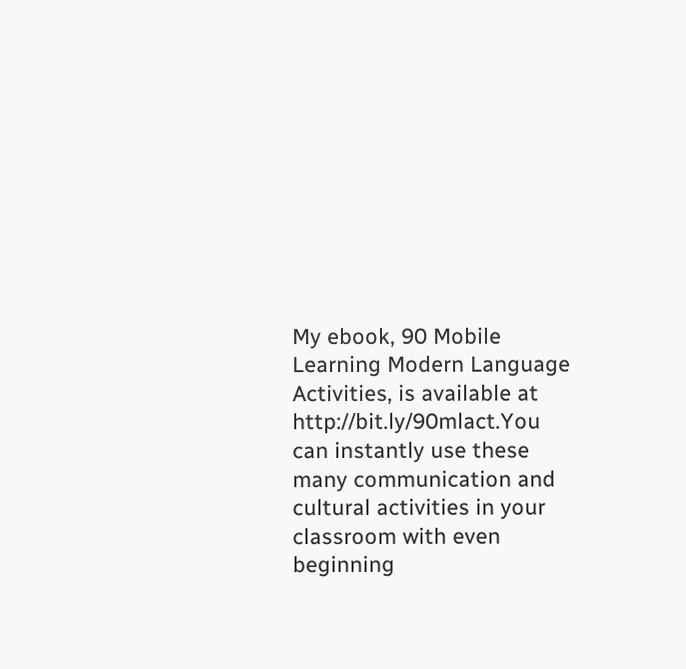My ebook, 90 Mobile Learning Modern Language Activities, is available at http://bit.ly/90mlact.You can instantly use these many communication and cultural activities in your classroom with even beginning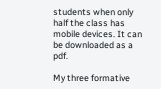students when only half the class has mobile devices. It can be downloaded as a pdf.

My three formative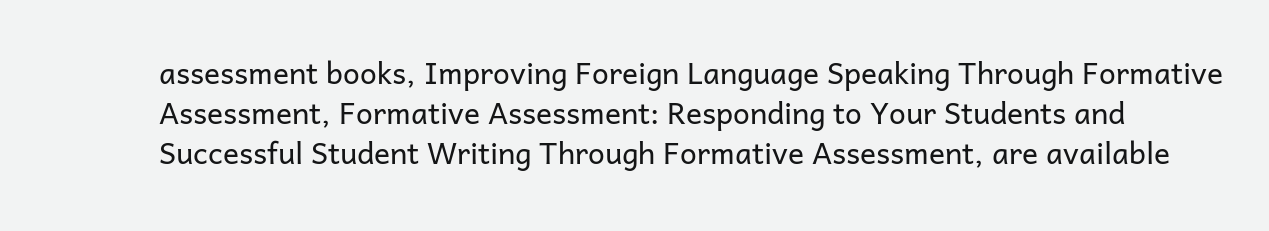assessment books, Improving Foreign Language Speaking Through Formative Assessment, Formative Assessment: Responding to Your Students and Successful Student Writing Through Formative Assessment, are available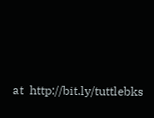at  http://bit.ly/tuttlebks